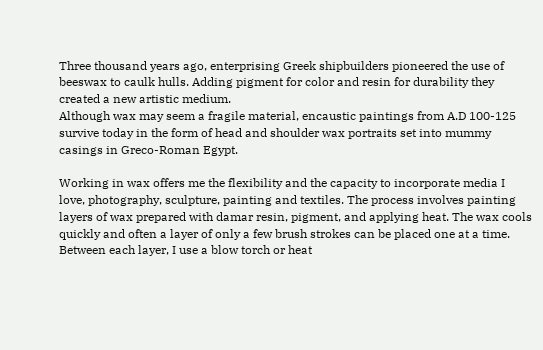Three thousand years ago, enterprising Greek shipbuilders pioneered the use of beeswax to caulk hulls. Adding pigment for color and resin for durability they created a new artistic medium.
Although wax may seem a fragile material, encaustic paintings from A.D 100-125 survive today in the form of head and shoulder wax portraits set into mummy casings in Greco-Roman Egypt.

Working in wax offers me the flexibility and the capacity to incorporate media I love, photography, sculpture, painting and textiles. The process involves painting layers of wax prepared with damar resin, pigment, and applying heat. The wax cools quickly and often a layer of only a few brush strokes can be placed one at a time. Between each layer, I use a blow torch or heat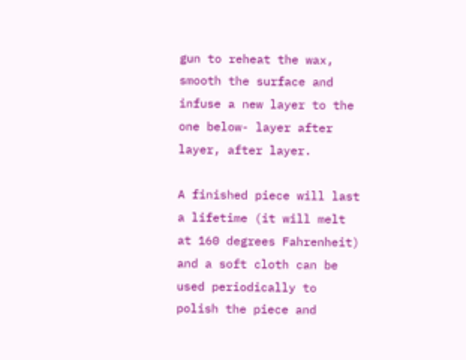gun to reheat the wax, smooth the surface and infuse a new layer to the one below- layer after layer, after layer.

A finished piece will last a lifetime (it will melt at 160 degrees Fahrenheit) and a soft cloth can be used periodically to polish the piece and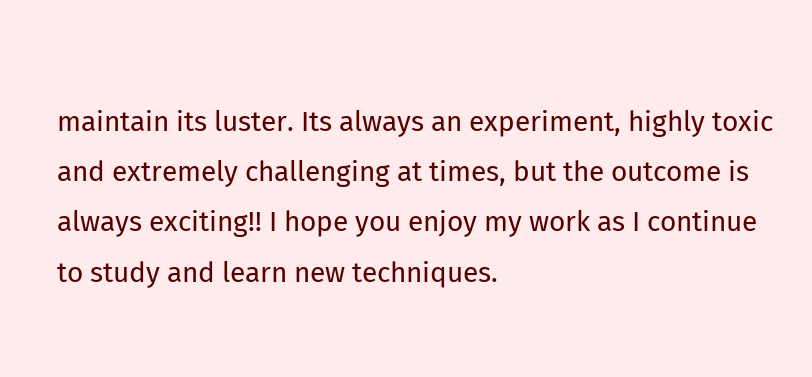maintain its luster. Its always an experiment, highly toxic and extremely challenging at times, but the outcome is always exciting!! I hope you enjoy my work as I continue to study and learn new techniques.